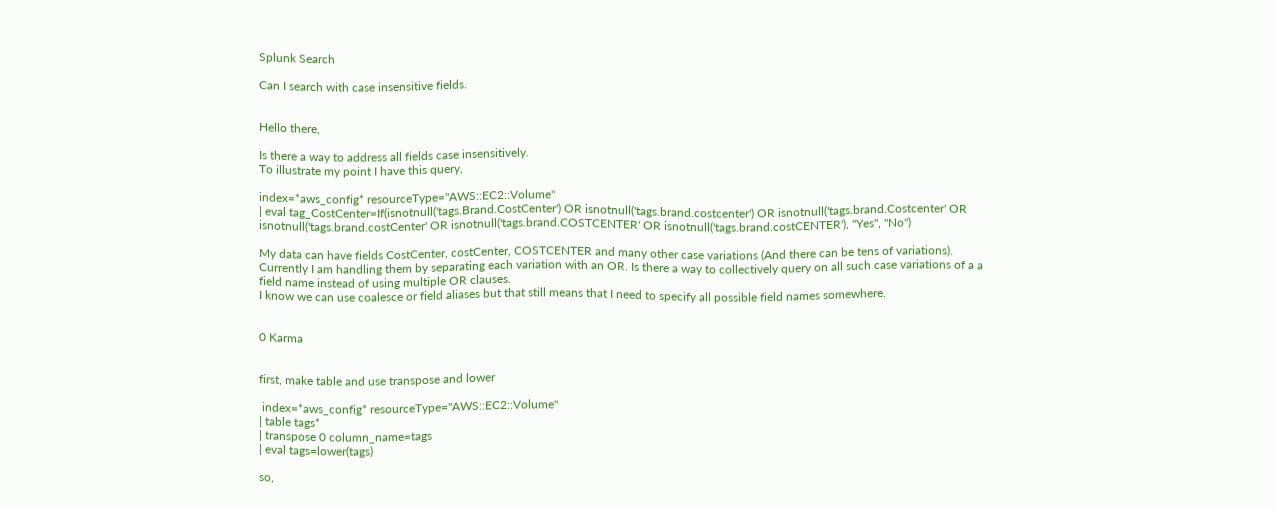Splunk Search

Can I search with case insensitive fields.


Hello there,

Is there a way to address all fields case insensitively.
To illustrate my point I have this query,

index=*aws_config* resourceType="AWS::EC2::Volume"
| eval tag_CostCenter=If(isnotnull('tags.Brand.CostCenter') OR isnotnull('tags.brand.costcenter') OR isnotnull('tags.brand.Costcenter' OR isnotnull('tags.brand.costCenter' OR isnotnull('tags.brand.COSTCENTER' OR isnotnull('tags.brand.costCENTER'), "Yes", "No")

My data can have fields CostCenter, costCenter, COSTCENTER and many other case variations (And there can be tens of variations). Currently I am handling them by separating each variation with an OR. Is there a way to collectively query on all such case variations of a a field name instead of using multiple OR clauses.
I know we can use coalesce or field aliases but that still means that I need to specify all possible field names somewhere.


0 Karma


first, make table and use transpose and lower

 index=*aws_config* resourceType="AWS::EC2::Volume"
| table tags*
| transpose 0 column_name=tags
| eval tags=lower(tags)

so,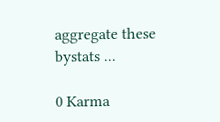aggregate these bystats ...

0 Karma